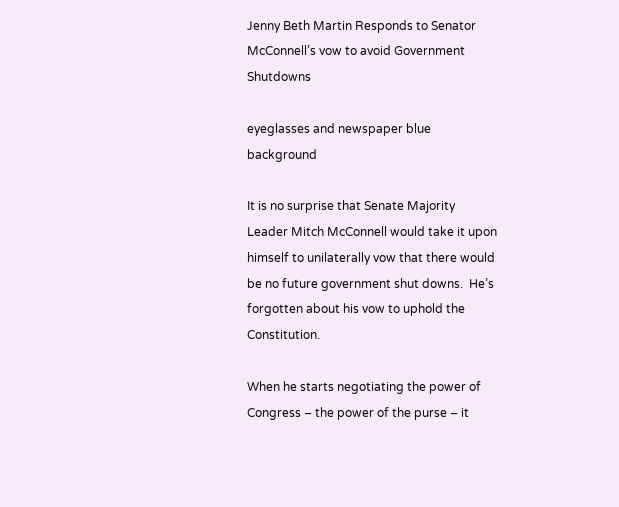Jenny Beth Martin Responds to Senator McConnell’s vow to avoid Government Shutdowns

eyeglasses and newspaper blue background

It is no surprise that Senate Majority Leader Mitch McConnell would take it upon himself to unilaterally vow that there would be no future government shut downs.  He’s forgotten about his vow to uphold the Constitution.

When he starts negotiating the power of Congress – the power of the purse – it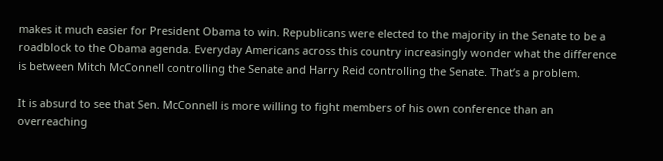makes it much easier for President Obama to win. Republicans were elected to the majority in the Senate to be a roadblock to the Obama agenda. Everyday Americans across this country increasingly wonder what the difference is between Mitch McConnell controlling the Senate and Harry Reid controlling the Senate. That’s a problem.

It is absurd to see that Sen. McConnell is more willing to fight members of his own conference than an overreaching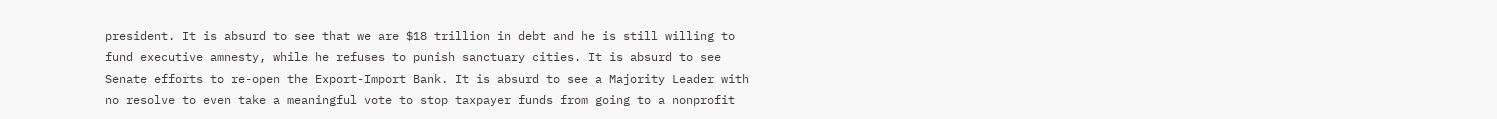president. It is absurd to see that we are $18 trillion in debt and he is still willing to fund executive amnesty, while he refuses to punish sanctuary cities. It is absurd to see Senate efforts to re-open the Export-Import Bank. It is absurd to see a Majority Leader with no resolve to even take a meaningful vote to stop taxpayer funds from going to a nonprofit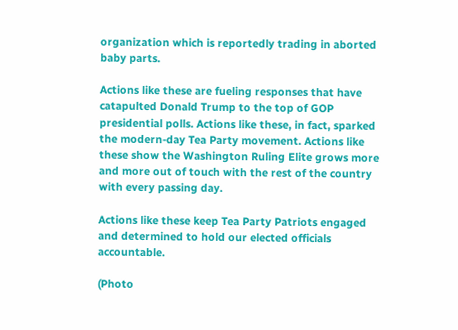organization which is reportedly trading in aborted baby parts.

Actions like these are fueling responses that have catapulted Donald Trump to the top of GOP presidential polls. Actions like these, in fact, sparked the modern-day Tea Party movement. Actions like these show the Washington Ruling Elite grows more and more out of touch with the rest of the country with every passing day.

Actions like these keep Tea Party Patriots engaged and determined to hold our elected officials accountable.

(Photo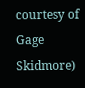courtesy of Gage Skidmore)